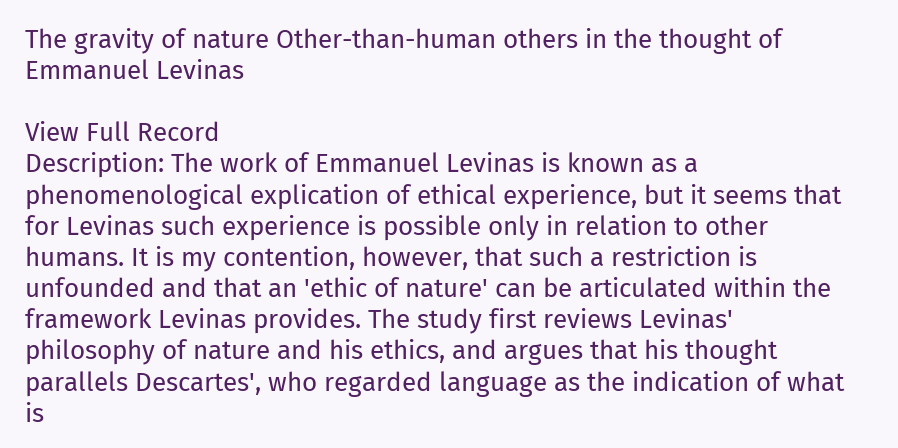The gravity of nature Other-than-human others in the thought of Emmanuel Levinas

View Full Record
Description: The work of Emmanuel Levinas is known as a phenomenological explication of ethical experience, but it seems that for Levinas such experience is possible only in relation to other humans. It is my contention, however, that such a restriction is unfounded and that an 'ethic of nature' can be articulated within the framework Levinas provides. The study first reviews Levinas' philosophy of nature and his ethics, and argues that his thought parallels Descartes', who regarded language as the indication of what is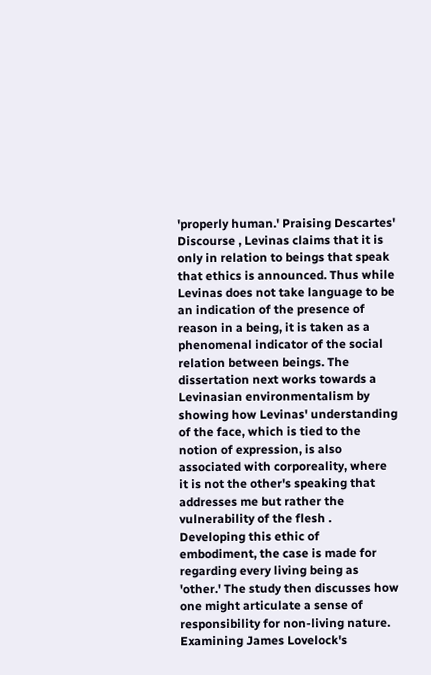'properly human.' Praising Descartes' Discourse , Levinas claims that it is only in relation to beings that speak that ethics is announced. Thus while Levinas does not take language to be an indication of the presence of reason in a being, it is taken as a phenomenal indicator of the social relation between beings. The dissertation next works towards a Levinasian environmentalism by showing how Levinas' understanding of the face, which is tied to the notion of expression, is also associated with corporeality, where it is not the other's speaking that addresses me but rather the vulnerability of the flesh . Developing this ethic of embodiment, the case is made for regarding every living being as 'other.' The study then discusses how one might articulate a sense of responsibility for non-living nature. Examining James Lovelock's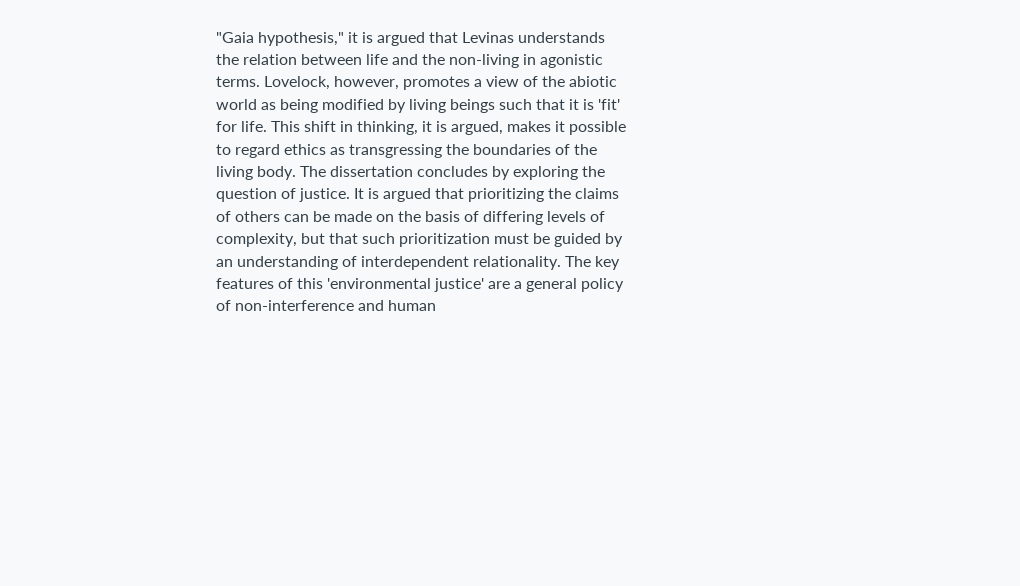"Gaia hypothesis," it is argued that Levinas understands the relation between life and the non-living in agonistic terms. Lovelock, however, promotes a view of the abiotic world as being modified by living beings such that it is 'fit' for life. This shift in thinking, it is argued, makes it possible to regard ethics as transgressing the boundaries of the living body. The dissertation concludes by exploring the question of justice. It is argued that prioritizing the claims of others can be made on the basis of differing levels of complexity, but that such prioritization must be guided by an understanding of interdependent relationality. The key features of this 'environmental justice' are a general policy of non-interference and human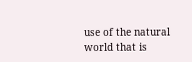use of the natural world that is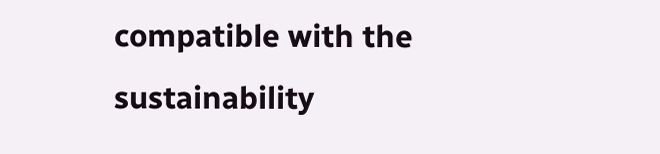compatible with the sustainability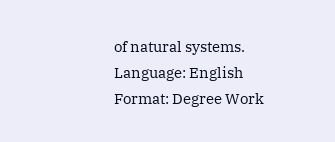of natural systems.
Language: English
Format: Degree Work